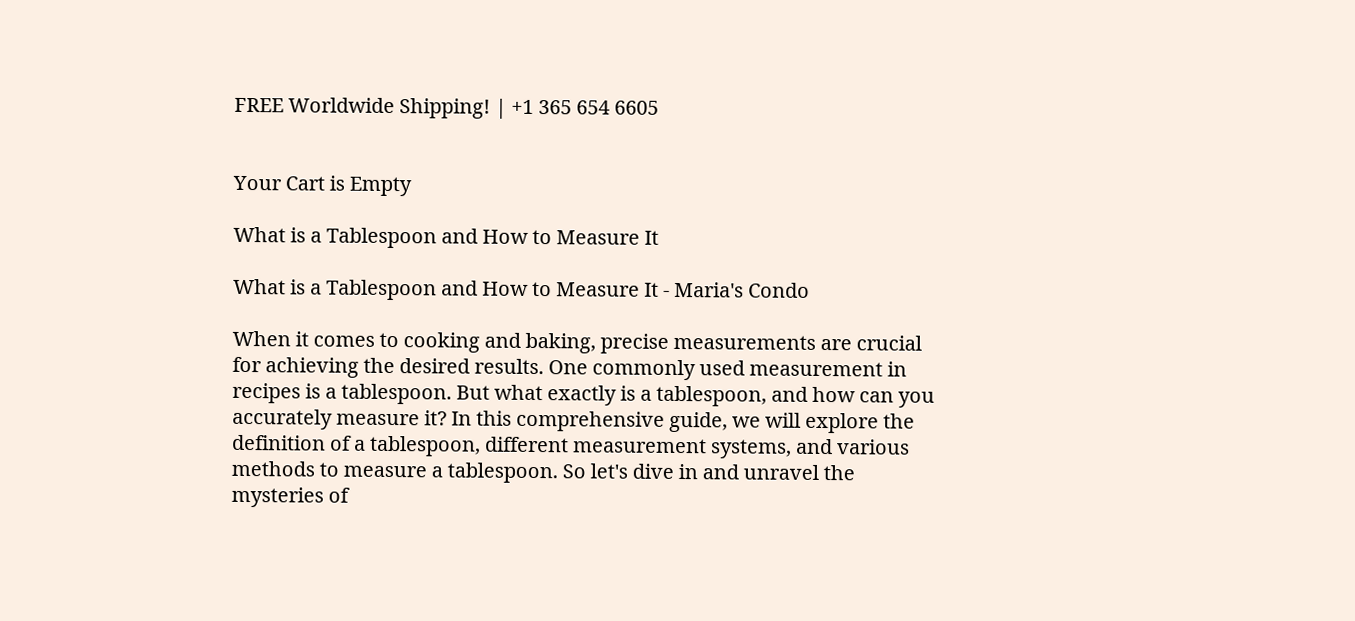FREE Worldwide Shipping! | +1 365 654 6605


Your Cart is Empty

What is a Tablespoon and How to Measure It

What is a Tablespoon and How to Measure It - Maria's Condo

When it comes to cooking and baking, precise measurements are crucial for achieving the desired results. One commonly used measurement in recipes is a tablespoon. But what exactly is a tablespoon, and how can you accurately measure it? In this comprehensive guide, we will explore the definition of a tablespoon, different measurement systems, and various methods to measure a tablespoon. So let's dive in and unravel the mysteries of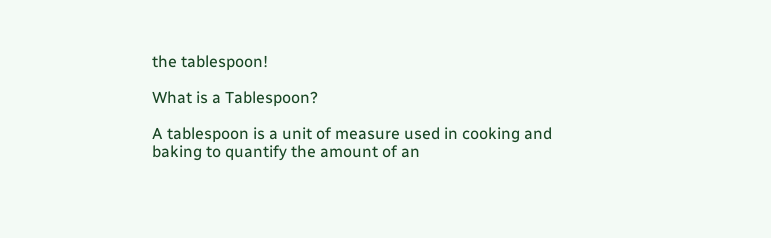the tablespoon!

What is a Tablespoon?

A tablespoon is a unit of measure used in cooking and baking to quantify the amount of an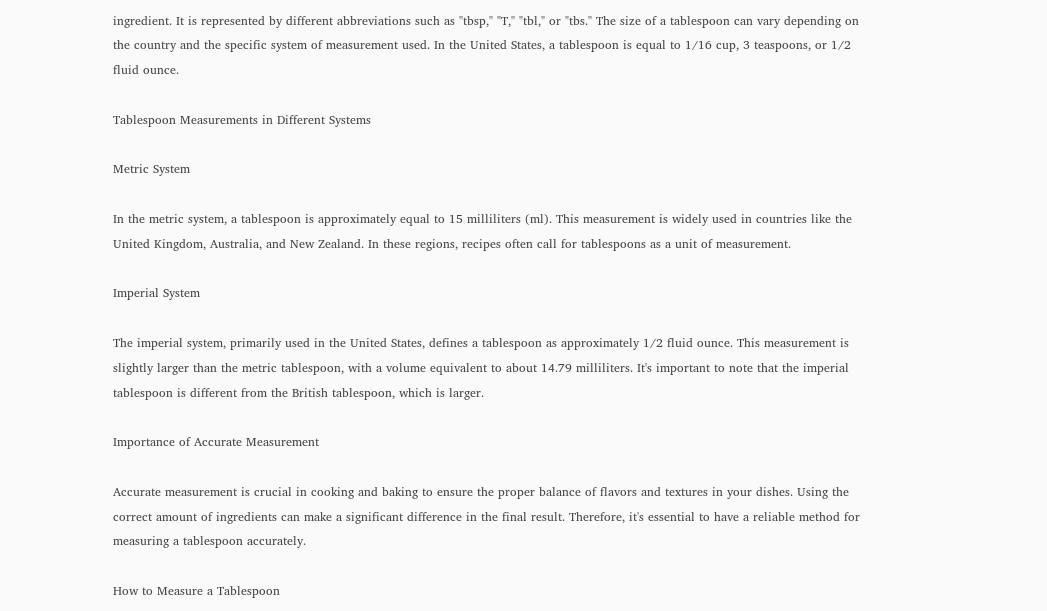ingredient. It is represented by different abbreviations such as "tbsp," "T," "tbl," or "tbs." The size of a tablespoon can vary depending on the country and the specific system of measurement used. In the United States, a tablespoon is equal to 1/16 cup, 3 teaspoons, or 1/2 fluid ounce.

Tablespoon Measurements in Different Systems

Metric System

In the metric system, a tablespoon is approximately equal to 15 milliliters (ml). This measurement is widely used in countries like the United Kingdom, Australia, and New Zealand. In these regions, recipes often call for tablespoons as a unit of measurement.

Imperial System

The imperial system, primarily used in the United States, defines a tablespoon as approximately 1/2 fluid ounce. This measurement is slightly larger than the metric tablespoon, with a volume equivalent to about 14.79 milliliters. It's important to note that the imperial tablespoon is different from the British tablespoon, which is larger.

Importance of Accurate Measurement

Accurate measurement is crucial in cooking and baking to ensure the proper balance of flavors and textures in your dishes. Using the correct amount of ingredients can make a significant difference in the final result. Therefore, it's essential to have a reliable method for measuring a tablespoon accurately.

How to Measure a Tablespoon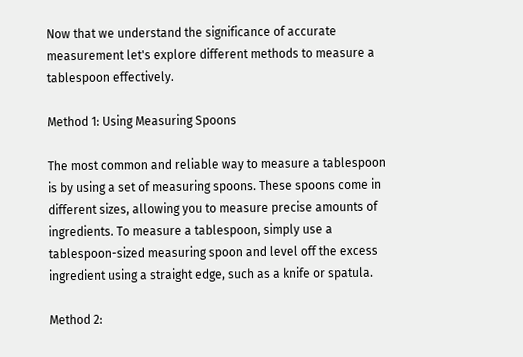Now that we understand the significance of accurate measurement let's explore different methods to measure a tablespoon effectively.

Method 1: Using Measuring Spoons

The most common and reliable way to measure a tablespoon is by using a set of measuring spoons. These spoons come in different sizes, allowing you to measure precise amounts of ingredients. To measure a tablespoon, simply use a tablespoon-sized measuring spoon and level off the excess ingredient using a straight edge, such as a knife or spatula.

Method 2: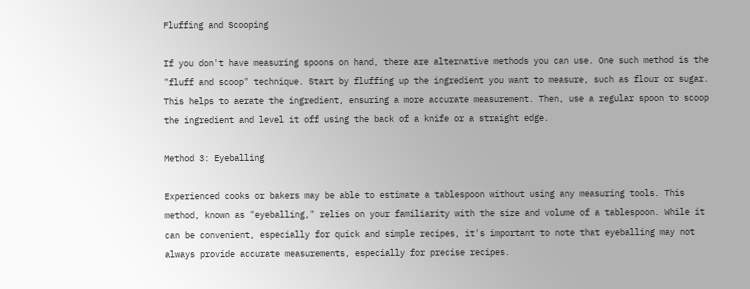Fluffing and Scooping

If you don't have measuring spoons on hand, there are alternative methods you can use. One such method is the "fluff and scoop" technique. Start by fluffing up the ingredient you want to measure, such as flour or sugar. This helps to aerate the ingredient, ensuring a more accurate measurement. Then, use a regular spoon to scoop the ingredient and level it off using the back of a knife or a straight edge.

Method 3: Eyeballing

Experienced cooks or bakers may be able to estimate a tablespoon without using any measuring tools. This method, known as "eyeballing," relies on your familiarity with the size and volume of a tablespoon. While it can be convenient, especially for quick and simple recipes, it's important to note that eyeballing may not always provide accurate measurements, especially for precise recipes.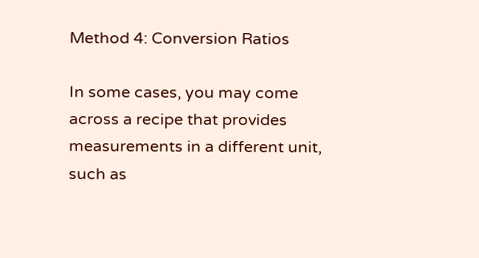Method 4: Conversion Ratios

In some cases, you may come across a recipe that provides measurements in a different unit, such as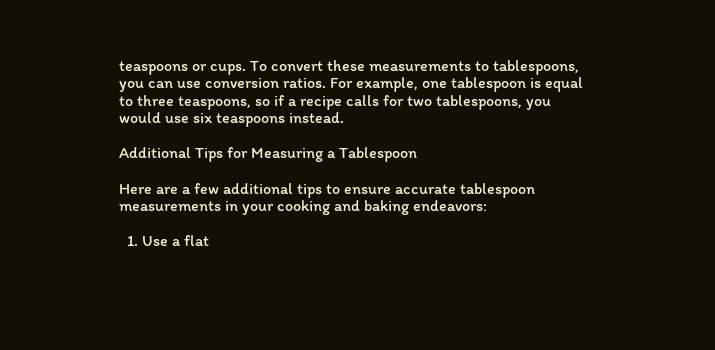teaspoons or cups. To convert these measurements to tablespoons, you can use conversion ratios. For example, one tablespoon is equal to three teaspoons, so if a recipe calls for two tablespoons, you would use six teaspoons instead.

Additional Tips for Measuring a Tablespoon

Here are a few additional tips to ensure accurate tablespoon measurements in your cooking and baking endeavors:

  1. Use a flat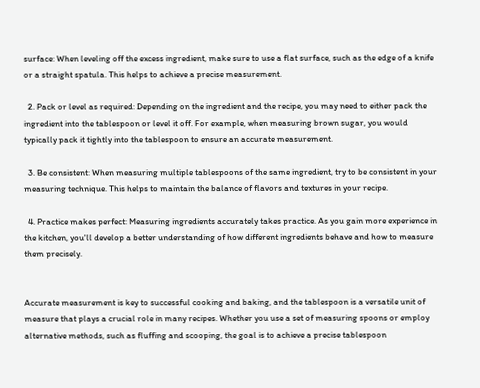surface: When leveling off the excess ingredient, make sure to use a flat surface, such as the edge of a knife or a straight spatula. This helps to achieve a precise measurement.

  2. Pack or level as required: Depending on the ingredient and the recipe, you may need to either pack the ingredient into the tablespoon or level it off. For example, when measuring brown sugar, you would typically pack it tightly into the tablespoon to ensure an accurate measurement.

  3. Be consistent: When measuring multiple tablespoons of the same ingredient, try to be consistent in your measuring technique. This helps to maintain the balance of flavors and textures in your recipe.

  4. Practice makes perfect: Measuring ingredients accurately takes practice. As you gain more experience in the kitchen, you'll develop a better understanding of how different ingredients behave and how to measure them precisely.


Accurate measurement is key to successful cooking and baking, and the tablespoon is a versatile unit of measure that plays a crucial role in many recipes. Whether you use a set of measuring spoons or employ alternative methods, such as fluffing and scooping, the goal is to achieve a precise tablespoon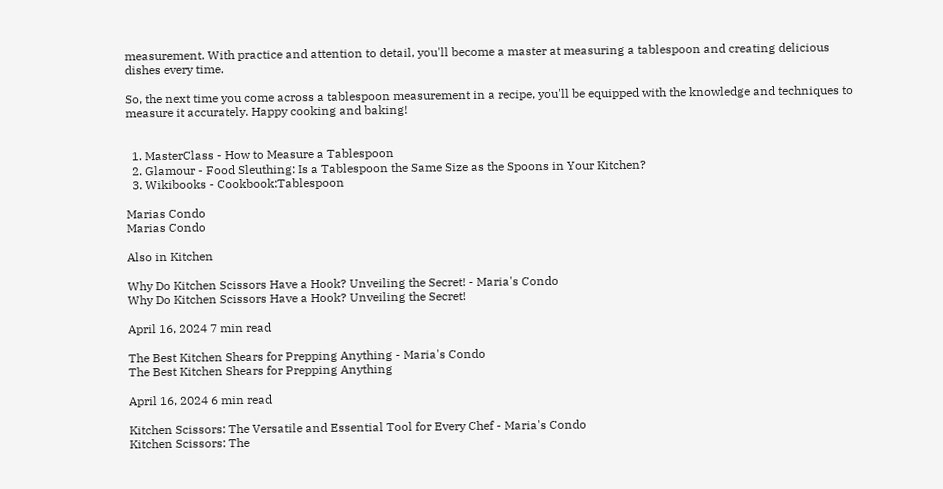measurement. With practice and attention to detail, you'll become a master at measuring a tablespoon and creating delicious dishes every time.

So, the next time you come across a tablespoon measurement in a recipe, you'll be equipped with the knowledge and techniques to measure it accurately. Happy cooking and baking!


  1. MasterClass - How to Measure a Tablespoon
  2. Glamour - Food Sleuthing: Is a Tablespoon the Same Size as the Spoons in Your Kitchen?
  3. Wikibooks - Cookbook:Tablespoon

Marias Condo
Marias Condo

Also in Kitchen

Why Do Kitchen Scissors Have a Hook? Unveiling the Secret! - Maria's Condo
Why Do Kitchen Scissors Have a Hook? Unveiling the Secret!

April 16, 2024 7 min read

The Best Kitchen Shears for Prepping Anything - Maria's Condo
The Best Kitchen Shears for Prepping Anything

April 16, 2024 6 min read

Kitchen Scissors: The Versatile and Essential Tool for Every Chef - Maria's Condo
Kitchen Scissors: The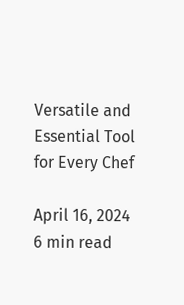Versatile and Essential Tool for Every Chef

April 16, 2024 6 min read